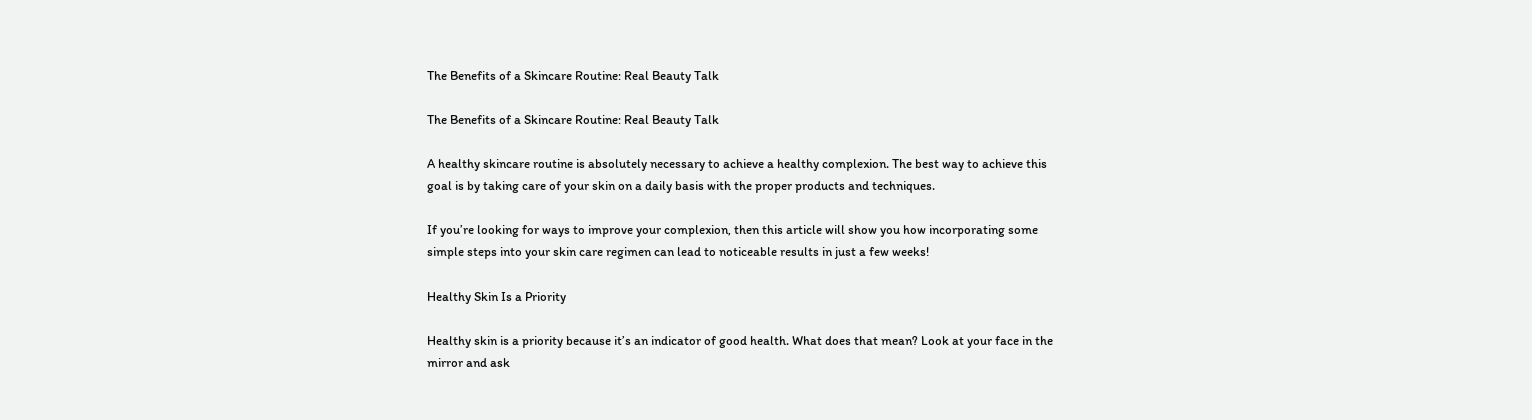The Benefits of a Skincare Routine: Real Beauty Talk

The Benefits of a Skincare Routine: Real Beauty Talk

A healthy skincare routine is absolutely necessary to achieve a healthy complexion. The best way to achieve this goal is by taking care of your skin on a daily basis with the proper products and techniques.

If you’re looking for ways to improve your complexion, then this article will show you how incorporating some simple steps into your skin care regimen can lead to noticeable results in just a few weeks!

Healthy Skin Is a Priority

Healthy skin is a priority because it’s an indicator of good health. What does that mean? Look at your face in the mirror and ask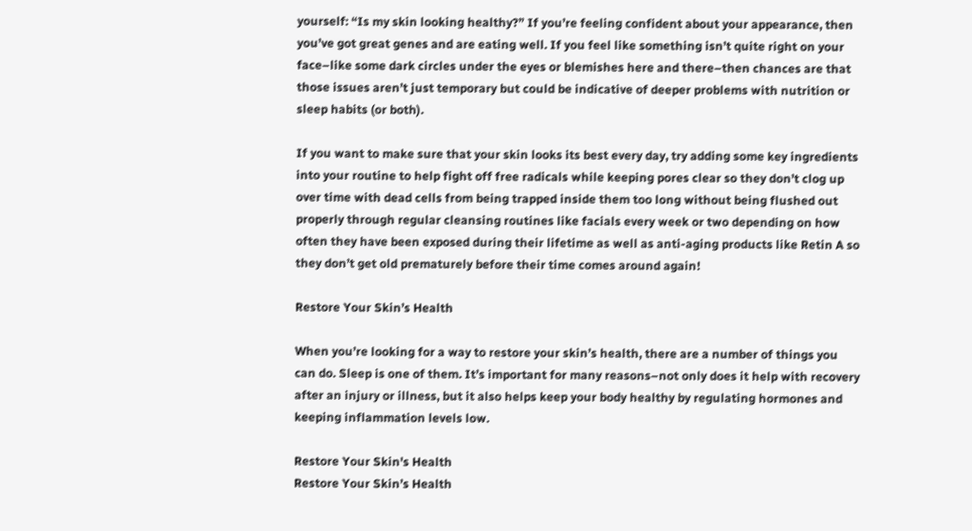yourself: “Is my skin looking healthy?” If you’re feeling confident about your appearance, then you’ve got great genes and are eating well. If you feel like something isn’t quite right on your face–like some dark circles under the eyes or blemishes here and there–then chances are that those issues aren’t just temporary but could be indicative of deeper problems with nutrition or sleep habits (or both).

If you want to make sure that your skin looks its best every day, try adding some key ingredients into your routine to help fight off free radicals while keeping pores clear so they don’t clog up over time with dead cells from being trapped inside them too long without being flushed out properly through regular cleansing routines like facials every week or two depending on how often they have been exposed during their lifetime as well as anti-aging products like Retin A so they don’t get old prematurely before their time comes around again!

Restore Your Skin’s Health

When you’re looking for a way to restore your skin’s health, there are a number of things you can do. Sleep is one of them. It’s important for many reasons–not only does it help with recovery after an injury or illness, but it also helps keep your body healthy by regulating hormones and keeping inflammation levels low.

Restore Your Skin's Health
Restore Your Skin’s Health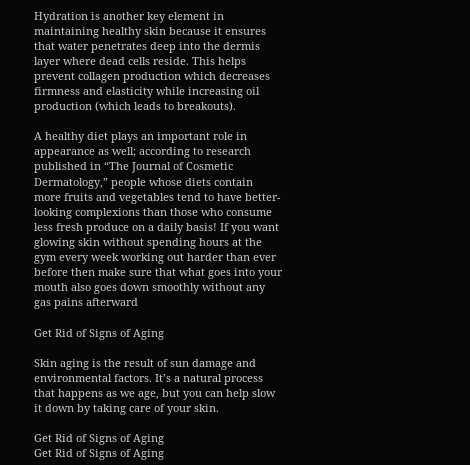Hydration is another key element in maintaining healthy skin because it ensures that water penetrates deep into the dermis layer where dead cells reside. This helps prevent collagen production which decreases firmness and elasticity while increasing oil production (which leads to breakouts).

A healthy diet plays an important role in appearance as well; according to research published in “The Journal of Cosmetic Dermatology,” people whose diets contain more fruits and vegetables tend to have better-looking complexions than those who consume less fresh produce on a daily basis! If you want glowing skin without spending hours at the gym every week working out harder than ever before then make sure that what goes into your mouth also goes down smoothly without any gas pains afterward

Get Rid of Signs of Aging

Skin aging is the result of sun damage and environmental factors. It’s a natural process that happens as we age, but you can help slow it down by taking care of your skin.

Get Rid of Signs of Aging
Get Rid of Signs of Aging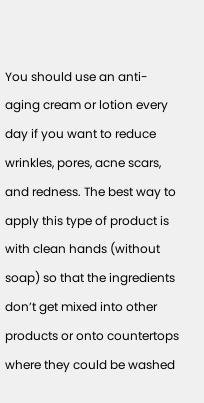You should use an anti-aging cream or lotion every day if you want to reduce wrinkles, pores, acne scars, and redness. The best way to apply this type of product is with clean hands (without soap) so that the ingredients don’t get mixed into other products or onto countertops where they could be washed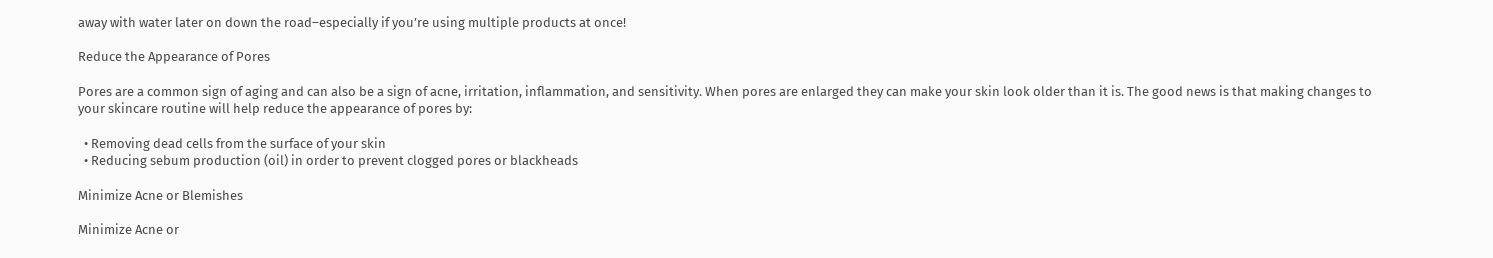away with water later on down the road–especially if you’re using multiple products at once!

Reduce the Appearance of Pores

Pores are a common sign of aging and can also be a sign of acne, irritation, inflammation, and sensitivity. When pores are enlarged they can make your skin look older than it is. The good news is that making changes to your skincare routine will help reduce the appearance of pores by:

  • Removing dead cells from the surface of your skin
  • Reducing sebum production (oil) in order to prevent clogged pores or blackheads

Minimize Acne or Blemishes

Minimize Acne or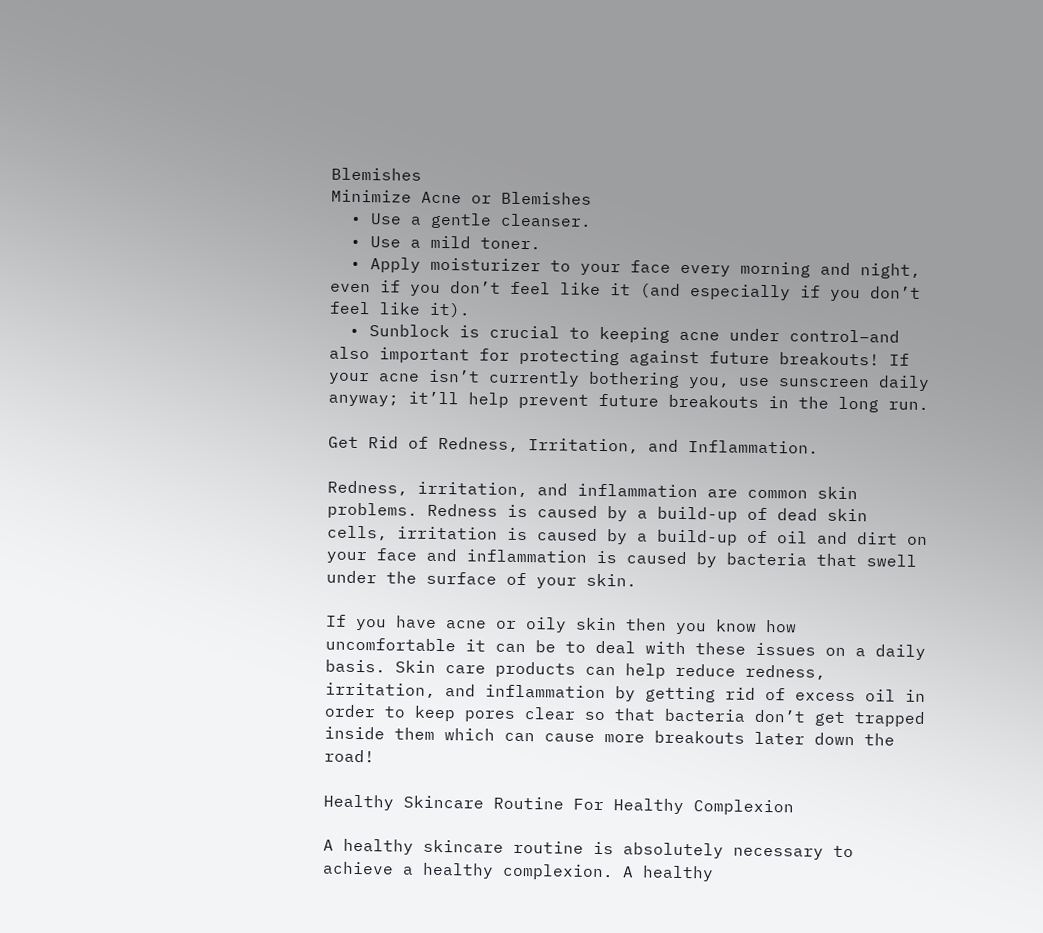Blemishes
Minimize Acne or Blemishes
  • Use a gentle cleanser.
  • Use a mild toner.
  • Apply moisturizer to your face every morning and night, even if you don’t feel like it (and especially if you don’t feel like it).
  • Sunblock is crucial to keeping acne under control–and also important for protecting against future breakouts! If your acne isn’t currently bothering you, use sunscreen daily anyway; it’ll help prevent future breakouts in the long run.

Get Rid of Redness, Irritation, and Inflammation.

Redness, irritation, and inflammation are common skin problems. Redness is caused by a build-up of dead skin cells, irritation is caused by a build-up of oil and dirt on your face and inflammation is caused by bacteria that swell under the surface of your skin.

If you have acne or oily skin then you know how uncomfortable it can be to deal with these issues on a daily basis. Skin care products can help reduce redness, irritation, and inflammation by getting rid of excess oil in order to keep pores clear so that bacteria don’t get trapped inside them which can cause more breakouts later down the road!

Healthy Skincare Routine For Healthy Complexion

A healthy skincare routine is absolutely necessary to achieve a healthy complexion. A healthy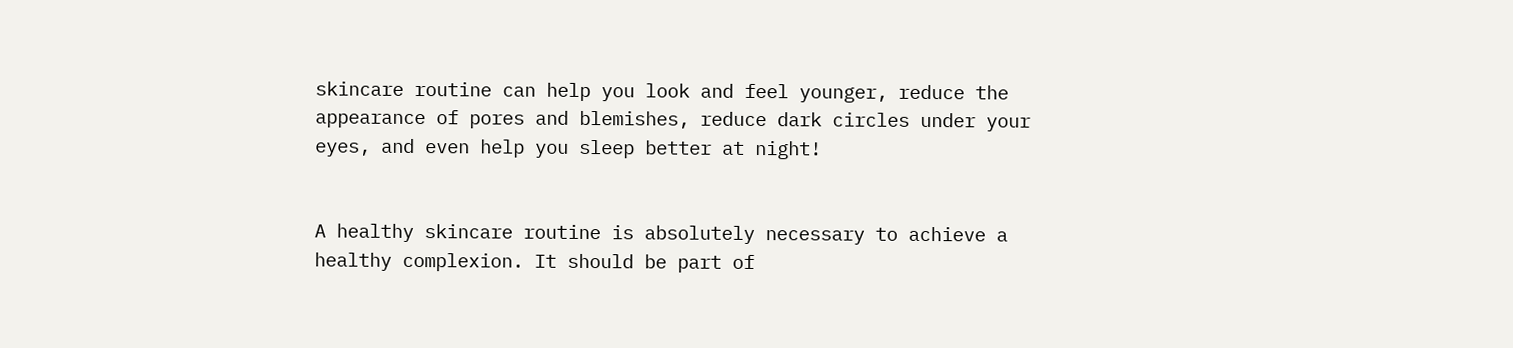skincare routine can help you look and feel younger, reduce the appearance of pores and blemishes, reduce dark circles under your eyes, and even help you sleep better at night!


A healthy skincare routine is absolutely necessary to achieve a healthy complexion. It should be part of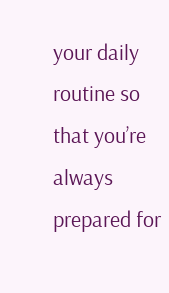your daily routine so that you’re always prepared for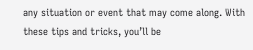any situation or event that may come along. With these tips and tricks, you’ll be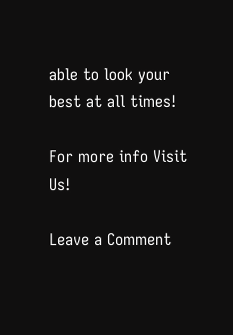able to look your best at all times!

For more info Visit Us!

Leave a Comment